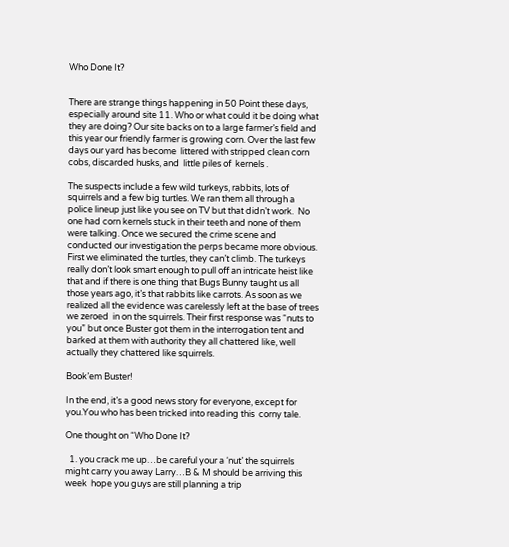Who Done It?


There are strange things happening in 50 Point these days, especially around site 11. Who or what could it be doing what they are doing? Our site backs on to a large farmer’s field and this year our friendly farmer is growing corn. Over the last few days our yard has become  littered with stripped clean corn cobs, discarded husks, and  little piles of  kernels .

The suspects include a few wild turkeys, rabbits, lots of squirrels and a few big turtles. We ran them all through a police lineup just like you see on TV but that didn’t work.  No one had corn kernels stuck in their teeth and none of them were talking. Once we secured the crime scene and conducted our investigation the perps became more obvious. First we eliminated the turtles, they can’t climb. The turkeys really don’t look smart enough to pull off an intricate heist like that and if there is one thing that Bugs Bunny taught us all those years ago, it’s that rabbits like carrots. As soon as we realized all the evidence was carelessly left at the base of trees we zeroed  in on the squirrels. Their first response was “nuts to you” but once Buster got them in the interrogation tent and barked at them with authority they all chattered like, well actually they chattered like squirrels.

Book’em Buster!

In the end, it’s a good news story for everyone, except for you.You who has been tricked into reading this  corny tale.

One thought on “Who Done It?

  1. you crack me up…be careful your a ‘nut’ the squirrels might carry you away Larry…B & M should be arriving this week  hope you guys are still planning a trip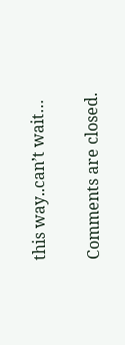this way..can’t wait…

Comments are closed.